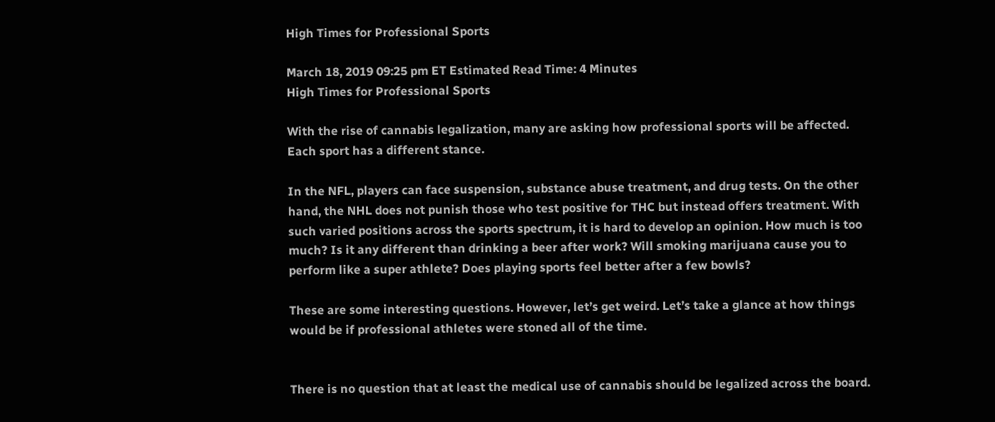High Times for Professional Sports

March 18, 2019 09:25 pm ET Estimated Read Time: 4 Minutes
High Times for Professional Sports

With the rise of cannabis legalization, many are asking how professional sports will be affected. Each sport has a different stance.

In the NFL, players can face suspension, substance abuse treatment, and drug tests. On the other hand, the NHL does not punish those who test positive for THC but instead offers treatment. With such varied positions across the sports spectrum, it is hard to develop an opinion. How much is too much? Is it any different than drinking a beer after work? Will smoking marijuana cause you to perform like a super athlete? Does playing sports feel better after a few bowls?

These are some interesting questions. However, let’s get weird. Let’s take a glance at how things would be if professional athletes were stoned all of the time.


There is no question that at least the medical use of cannabis should be legalized across the board.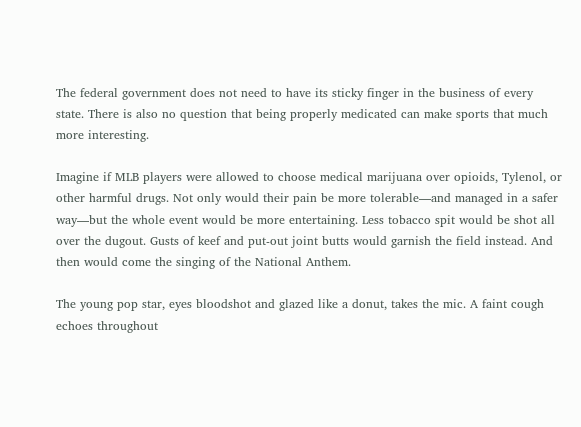The federal government does not need to have its sticky finger in the business of every state. There is also no question that being properly medicated can make sports that much more interesting.

Imagine if MLB players were allowed to choose medical marijuana over opioids, Tylenol, or other harmful drugs. Not only would their pain be more tolerable—and managed in a safer way—but the whole event would be more entertaining. Less tobacco spit would be shot all over the dugout. Gusts of keef and put-out joint butts would garnish the field instead. And then would come the singing of the National Anthem.

The young pop star, eyes bloodshot and glazed like a donut, takes the mic. A faint cough echoes throughout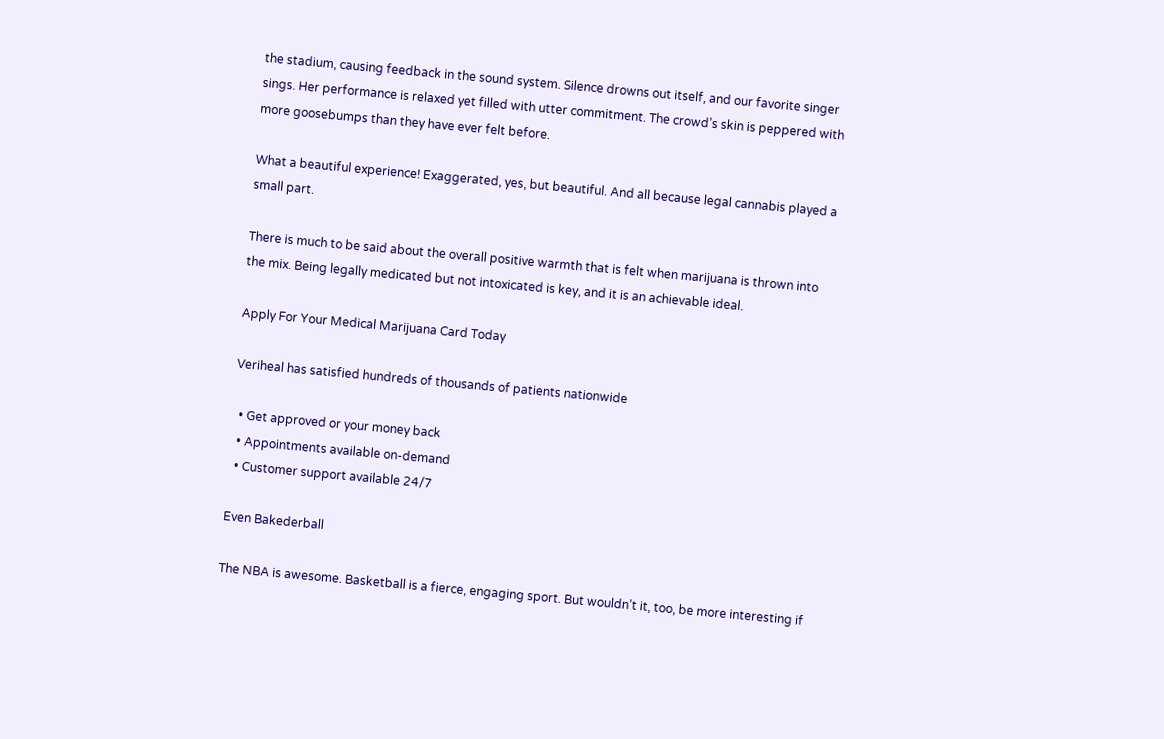the stadium, causing feedback in the sound system. Silence drowns out itself, and our favorite singer sings. Her performance is relaxed yet filled with utter commitment. The crowd’s skin is peppered with more goosebumps than they have ever felt before.

What a beautiful experience! Exaggerated, yes, but beautiful. And all because legal cannabis played a small part.

There is much to be said about the overall positive warmth that is felt when marijuana is thrown into the mix. Being legally medicated but not intoxicated is key, and it is an achievable ideal.

Apply For Your Medical Marijuana Card Today

Veriheal has satisfied hundreds of thousands of patients nationwide

  • Get approved or your money back
  • Appointments available on-demand
  • Customer support available 24/7

Even Bakederball

The NBA is awesome. Basketball is a fierce, engaging sport. But wouldn’t it, too, be more interesting if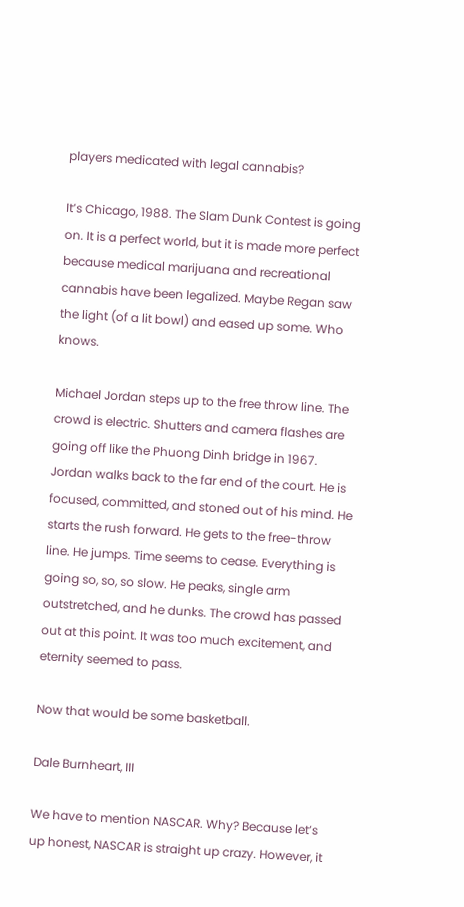players medicated with legal cannabis?

It’s Chicago, 1988. The Slam Dunk Contest is going on. It is a perfect world, but it is made more perfect because medical marijuana and recreational cannabis have been legalized. Maybe Regan saw the light (of a lit bowl) and eased up some. Who knows.

Michael Jordan steps up to the free throw line. The crowd is electric. Shutters and camera flashes are going off like the Phuong Dinh bridge in 1967. Jordan walks back to the far end of the court. He is focused, committed, and stoned out of his mind. He starts the rush forward. He gets to the free-throw line. He jumps. Time seems to cease. Everything is going so, so, so slow. He peaks, single arm outstretched, and he dunks. The crowd has passed out at this point. It was too much excitement, and eternity seemed to pass.

Now that would be some basketball.

Dale Burnheart, III

We have to mention NASCAR. Why? Because let’s up honest, NASCAR is straight up crazy. However, it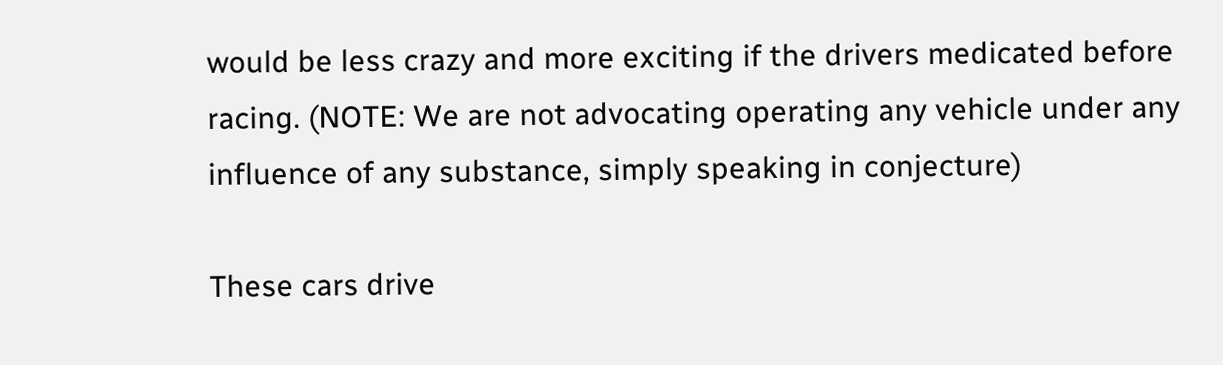would be less crazy and more exciting if the drivers medicated before racing. (NOTE: We are not advocating operating any vehicle under any influence of any substance, simply speaking in conjecture)

These cars drive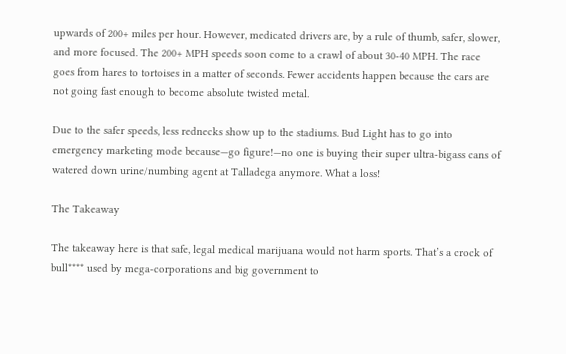upwards of 200+ miles per hour. However, medicated drivers are, by a rule of thumb, safer, slower, and more focused. The 200+ MPH speeds soon come to a crawl of about 30-40 MPH. The race goes from hares to tortoises in a matter of seconds. Fewer accidents happen because the cars are not going fast enough to become absolute twisted metal.

Due to the safer speeds, less rednecks show up to the stadiums. Bud Light has to go into emergency marketing mode because—go figure!—no one is buying their super ultra-bigass cans of watered down urine/numbing agent at Talladega anymore. What a loss!

The Takeaway

The takeaway here is that safe, legal medical marijuana would not harm sports. That’s a crock of bull**** used by mega-corporations and big government to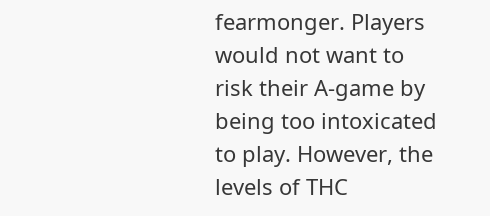fearmonger. Players would not want to risk their A-game by being too intoxicated to play. However, the levels of THC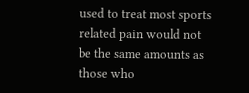used to treat most sports related pain would not be the same amounts as those who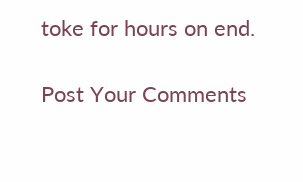toke for hours on end.

Post Your Comments